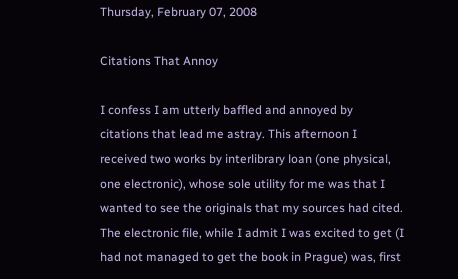Thursday, February 07, 2008

Citations That Annoy

I confess I am utterly baffled and annoyed by citations that lead me astray. This afternoon I received two works by interlibrary loan (one physical, one electronic), whose sole utility for me was that I wanted to see the originals that my sources had cited.
The electronic file, while I admit I was excited to get (I had not managed to get the book in Prague) was, first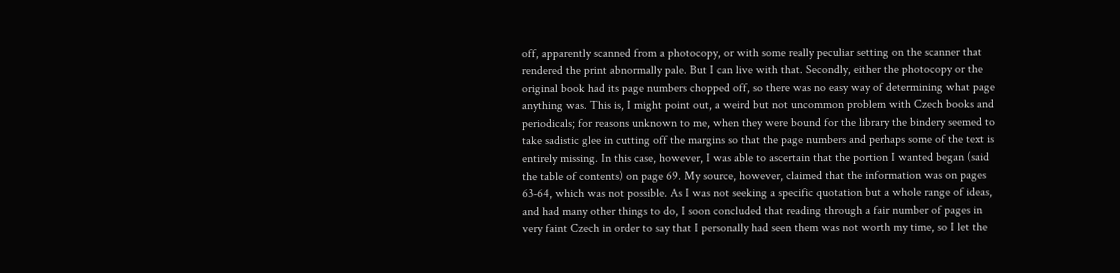off, apparently scanned from a photocopy, or with some really peculiar setting on the scanner that rendered the print abnormally pale. But I can live with that. Secondly, either the photocopy or the original book had its page numbers chopped off, so there was no easy way of determining what page anything was. This is, I might point out, a weird but not uncommon problem with Czech books and periodicals; for reasons unknown to me, when they were bound for the library the bindery seemed to take sadistic glee in cutting off the margins so that the page numbers and perhaps some of the text is entirely missing. In this case, however, I was able to ascertain that the portion I wanted began (said the table of contents) on page 69. My source, however, claimed that the information was on pages 63-64, which was not possible. As I was not seeking a specific quotation but a whole range of ideas, and had many other things to do, I soon concluded that reading through a fair number of pages in very faint Czech in order to say that I personally had seen them was not worth my time, so I let the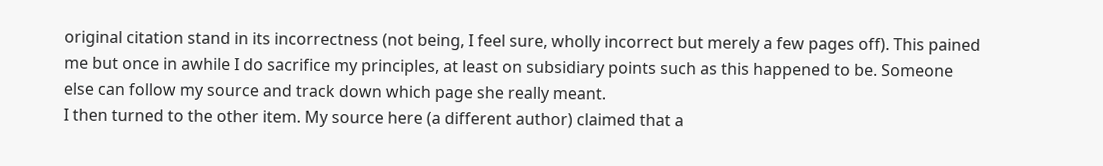original citation stand in its incorrectness (not being, I feel sure, wholly incorrect but merely a few pages off). This pained me but once in awhile I do sacrifice my principles, at least on subsidiary points such as this happened to be. Someone else can follow my source and track down which page she really meant.
I then turned to the other item. My source here (a different author) claimed that a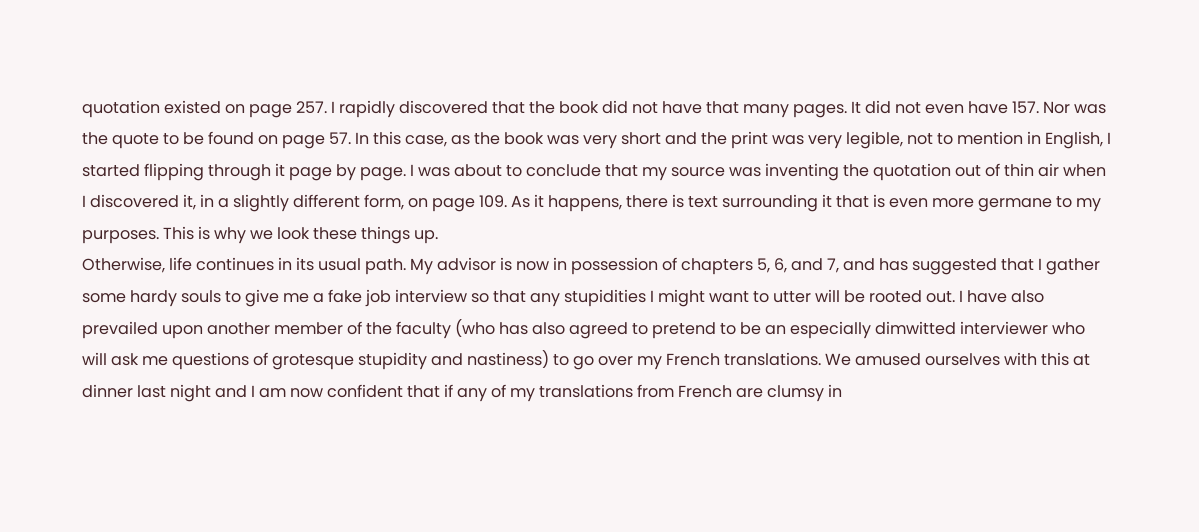quotation existed on page 257. I rapidly discovered that the book did not have that many pages. It did not even have 157. Nor was the quote to be found on page 57. In this case, as the book was very short and the print was very legible, not to mention in English, I started flipping through it page by page. I was about to conclude that my source was inventing the quotation out of thin air when I discovered it, in a slightly different form, on page 109. As it happens, there is text surrounding it that is even more germane to my purposes. This is why we look these things up.
Otherwise, life continues in its usual path. My advisor is now in possession of chapters 5, 6, and 7, and has suggested that I gather some hardy souls to give me a fake job interview so that any stupidities I might want to utter will be rooted out. I have also prevailed upon another member of the faculty (who has also agreed to pretend to be an especially dimwitted interviewer who will ask me questions of grotesque stupidity and nastiness) to go over my French translations. We amused ourselves with this at dinner last night and I am now confident that if any of my translations from French are clumsy in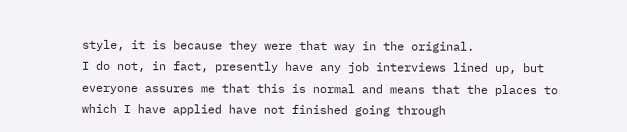style, it is because they were that way in the original.
I do not, in fact, presently have any job interviews lined up, but everyone assures me that this is normal and means that the places to which I have applied have not finished going through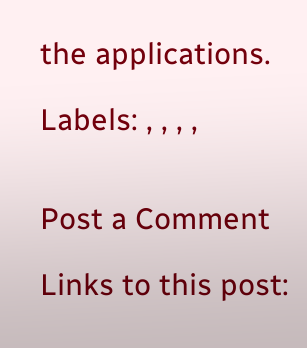the applications.

Labels: , , , ,


Post a Comment

Links to this post: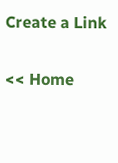Create a Link

<< Home